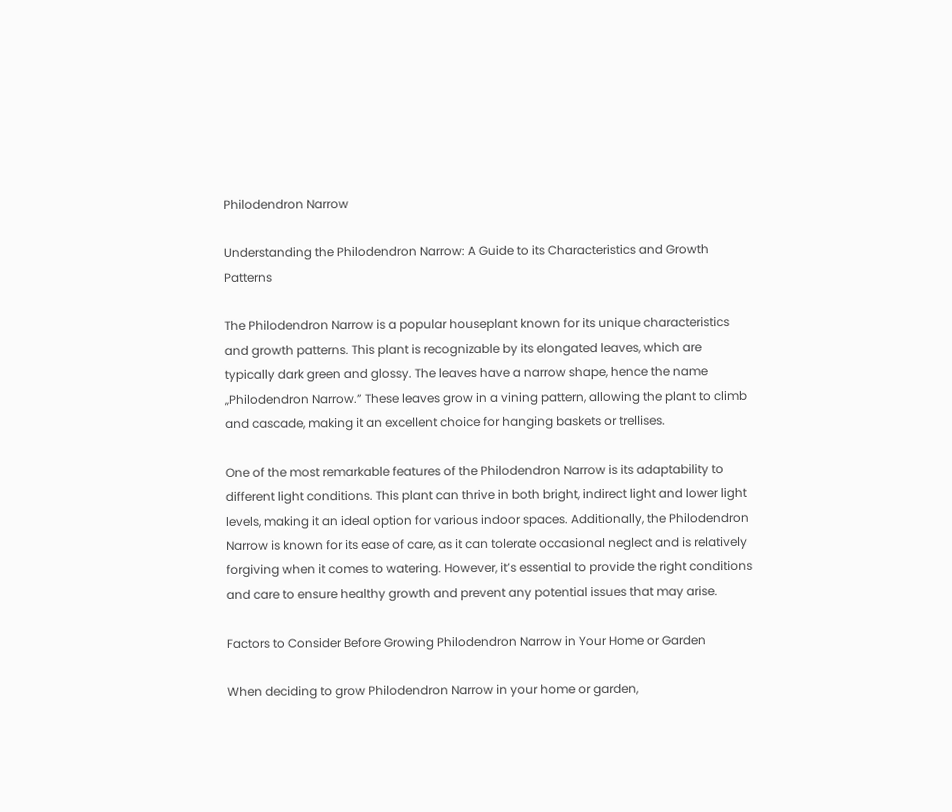Philodendron Narrow

Understanding the Philodendron Narrow: A Guide to its Characteristics and Growth Patterns

The Philodendron Narrow is a popular houseplant known for its unique characteristics and growth patterns. This plant is recognizable by its elongated leaves, which are typically dark green and glossy. The leaves have a narrow shape, hence the name „Philodendron Narrow.” These leaves grow in a vining pattern, allowing the plant to climb and cascade, making it an excellent choice for hanging baskets or trellises.

One of the most remarkable features of the Philodendron Narrow is its adaptability to different light conditions. This plant can thrive in both bright, indirect light and lower light levels, making it an ideal option for various indoor spaces. Additionally, the Philodendron Narrow is known for its ease of care, as it can tolerate occasional neglect and is relatively forgiving when it comes to watering. However, it’s essential to provide the right conditions and care to ensure healthy growth and prevent any potential issues that may arise.

Factors to Consider Before Growing Philodendron Narrow in Your Home or Garden

When deciding to grow Philodendron Narrow in your home or garden,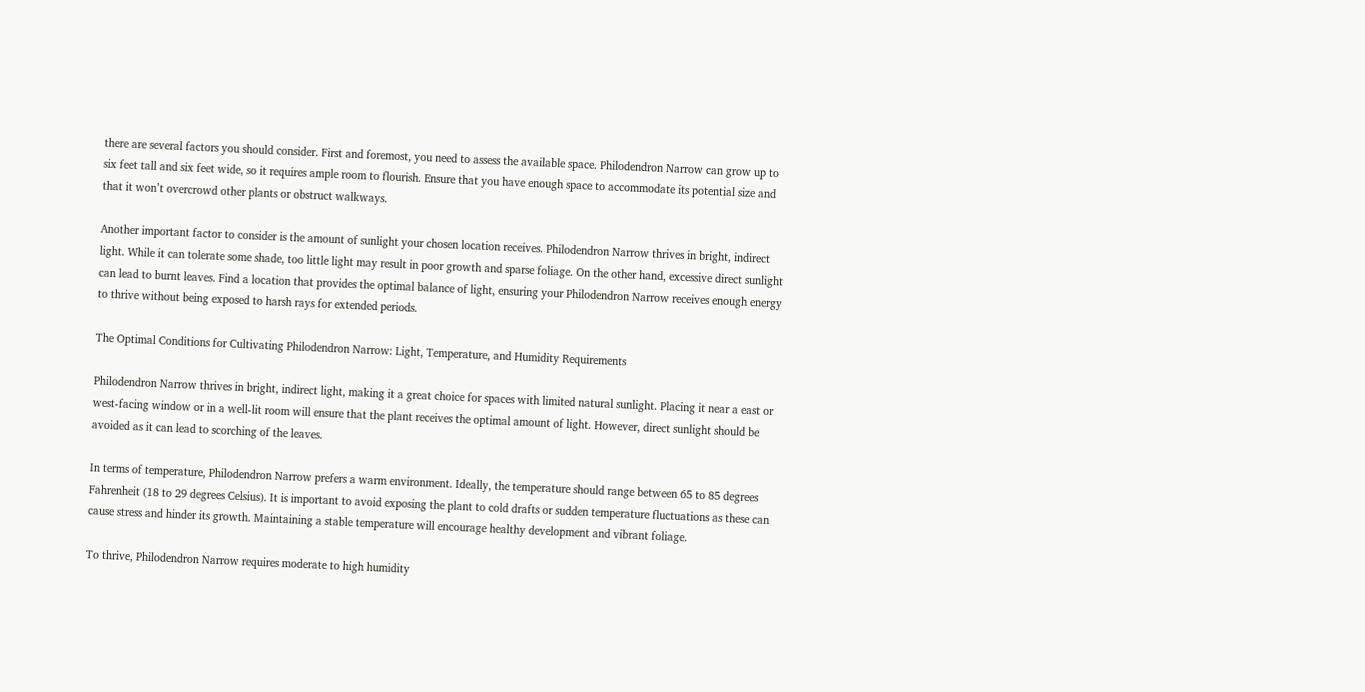there are several factors you should consider. First and foremost, you need to assess the available space. Philodendron Narrow can grow up to six feet tall and six feet wide, so it requires ample room to flourish. Ensure that you have enough space to accommodate its potential size and that it won’t overcrowd other plants or obstruct walkways.

Another important factor to consider is the amount of sunlight your chosen location receives. Philodendron Narrow thrives in bright, indirect light. While it can tolerate some shade, too little light may result in poor growth and sparse foliage. On the other hand, excessive direct sunlight can lead to burnt leaves. Find a location that provides the optimal balance of light, ensuring your Philodendron Narrow receives enough energy to thrive without being exposed to harsh rays for extended periods.

The Optimal Conditions for Cultivating Philodendron Narrow: Light, Temperature, and Humidity Requirements

Philodendron Narrow thrives in bright, indirect light, making it a great choice for spaces with limited natural sunlight. Placing it near a east or west-facing window or in a well-lit room will ensure that the plant receives the optimal amount of light. However, direct sunlight should be avoided as it can lead to scorching of the leaves.

In terms of temperature, Philodendron Narrow prefers a warm environment. Ideally, the temperature should range between 65 to 85 degrees Fahrenheit (18 to 29 degrees Celsius). It is important to avoid exposing the plant to cold drafts or sudden temperature fluctuations as these can cause stress and hinder its growth. Maintaining a stable temperature will encourage healthy development and vibrant foliage.

To thrive, Philodendron Narrow requires moderate to high humidity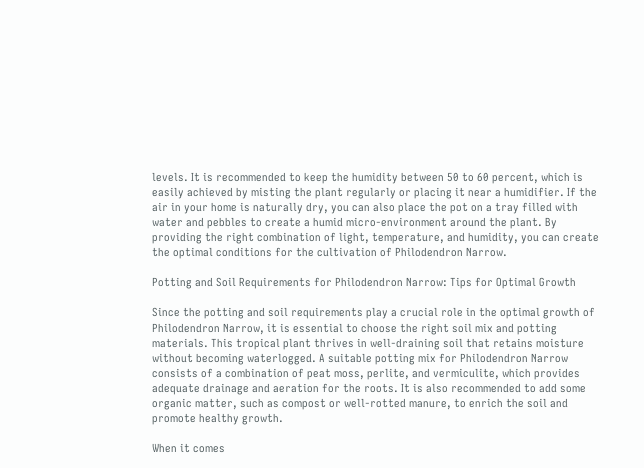levels. It is recommended to keep the humidity between 50 to 60 percent, which is easily achieved by misting the plant regularly or placing it near a humidifier. If the air in your home is naturally dry, you can also place the pot on a tray filled with water and pebbles to create a humid micro-environment around the plant. By providing the right combination of light, temperature, and humidity, you can create the optimal conditions for the cultivation of Philodendron Narrow.

Potting and Soil Requirements for Philodendron Narrow: Tips for Optimal Growth

Since the potting and soil requirements play a crucial role in the optimal growth of Philodendron Narrow, it is essential to choose the right soil mix and potting materials. This tropical plant thrives in well-draining soil that retains moisture without becoming waterlogged. A suitable potting mix for Philodendron Narrow consists of a combination of peat moss, perlite, and vermiculite, which provides adequate drainage and aeration for the roots. It is also recommended to add some organic matter, such as compost or well-rotted manure, to enrich the soil and promote healthy growth.

When it comes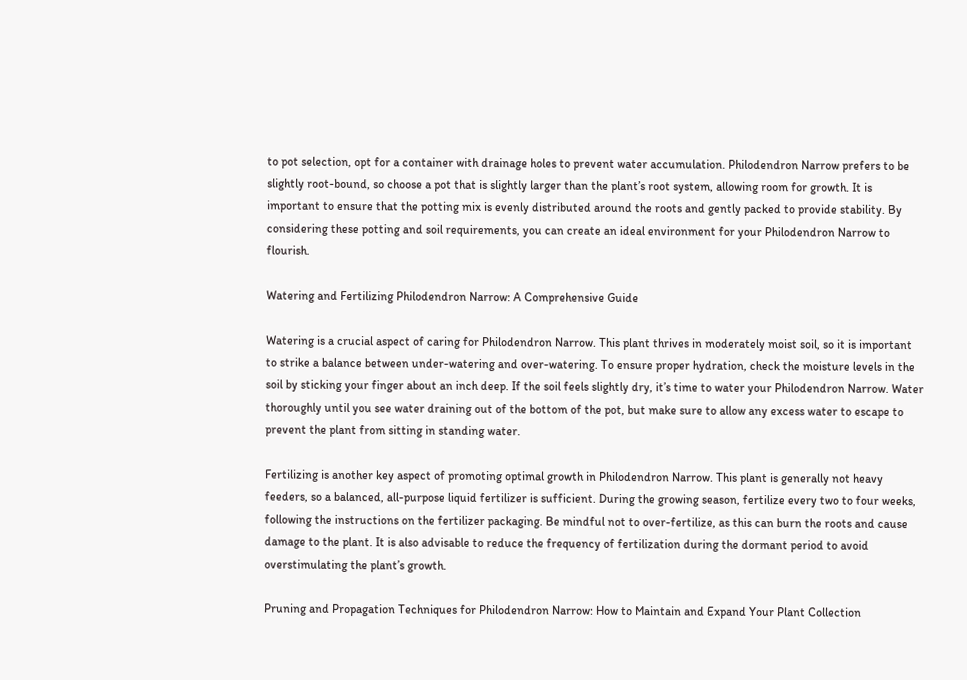to pot selection, opt for a container with drainage holes to prevent water accumulation. Philodendron Narrow prefers to be slightly root-bound, so choose a pot that is slightly larger than the plant’s root system, allowing room for growth. It is important to ensure that the potting mix is evenly distributed around the roots and gently packed to provide stability. By considering these potting and soil requirements, you can create an ideal environment for your Philodendron Narrow to flourish.

Watering and Fertilizing Philodendron Narrow: A Comprehensive Guide

Watering is a crucial aspect of caring for Philodendron Narrow. This plant thrives in moderately moist soil, so it is important to strike a balance between under-watering and over-watering. To ensure proper hydration, check the moisture levels in the soil by sticking your finger about an inch deep. If the soil feels slightly dry, it’s time to water your Philodendron Narrow. Water thoroughly until you see water draining out of the bottom of the pot, but make sure to allow any excess water to escape to prevent the plant from sitting in standing water.

Fertilizing is another key aspect of promoting optimal growth in Philodendron Narrow. This plant is generally not heavy feeders, so a balanced, all-purpose liquid fertilizer is sufficient. During the growing season, fertilize every two to four weeks, following the instructions on the fertilizer packaging. Be mindful not to over-fertilize, as this can burn the roots and cause damage to the plant. It is also advisable to reduce the frequency of fertilization during the dormant period to avoid overstimulating the plant’s growth.

Pruning and Propagation Techniques for Philodendron Narrow: How to Maintain and Expand Your Plant Collection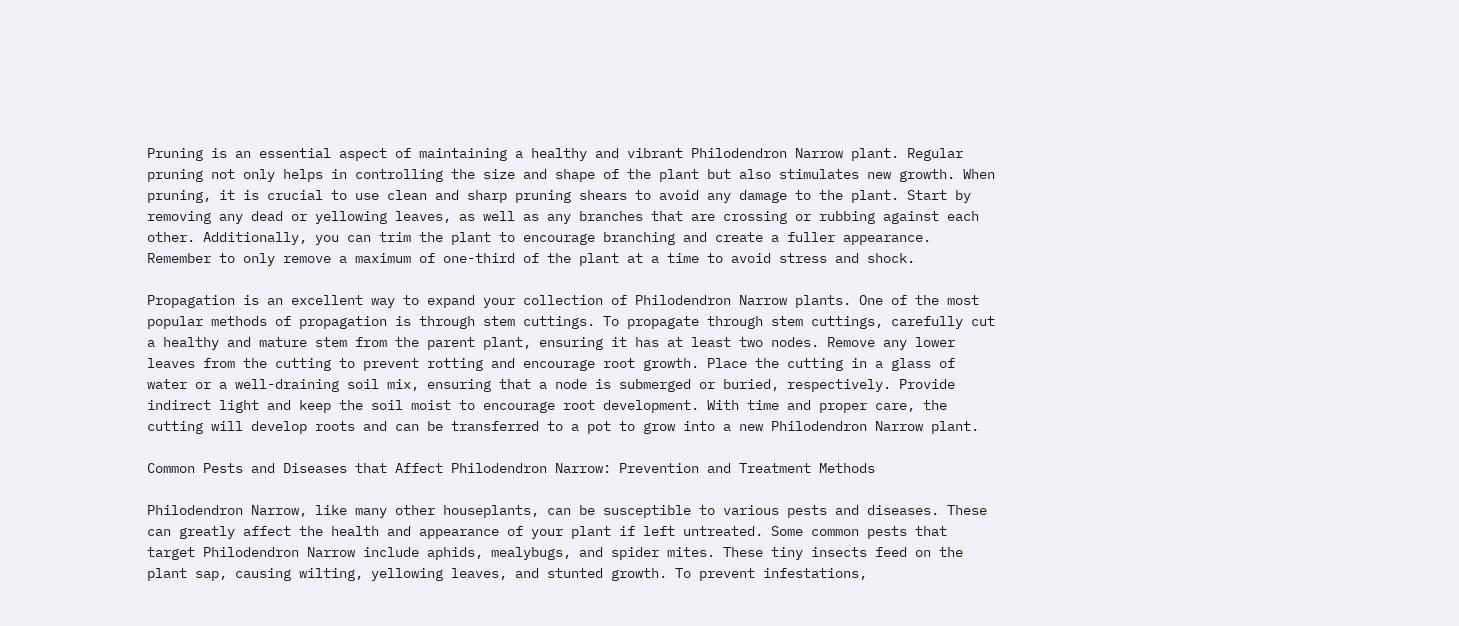Pruning is an essential aspect of maintaining a healthy and vibrant Philodendron Narrow plant. Regular pruning not only helps in controlling the size and shape of the plant but also stimulates new growth. When pruning, it is crucial to use clean and sharp pruning shears to avoid any damage to the plant. Start by removing any dead or yellowing leaves, as well as any branches that are crossing or rubbing against each other. Additionally, you can trim the plant to encourage branching and create a fuller appearance. Remember to only remove a maximum of one-third of the plant at a time to avoid stress and shock.

Propagation is an excellent way to expand your collection of Philodendron Narrow plants. One of the most popular methods of propagation is through stem cuttings. To propagate through stem cuttings, carefully cut a healthy and mature stem from the parent plant, ensuring it has at least two nodes. Remove any lower leaves from the cutting to prevent rotting and encourage root growth. Place the cutting in a glass of water or a well-draining soil mix, ensuring that a node is submerged or buried, respectively. Provide indirect light and keep the soil moist to encourage root development. With time and proper care, the cutting will develop roots and can be transferred to a pot to grow into a new Philodendron Narrow plant.

Common Pests and Diseases that Affect Philodendron Narrow: Prevention and Treatment Methods

Philodendron Narrow, like many other houseplants, can be susceptible to various pests and diseases. These can greatly affect the health and appearance of your plant if left untreated. Some common pests that target Philodendron Narrow include aphids, mealybugs, and spider mites. These tiny insects feed on the plant sap, causing wilting, yellowing leaves, and stunted growth. To prevent infestations,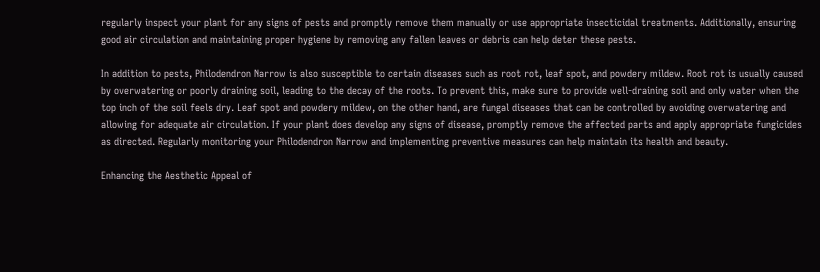regularly inspect your plant for any signs of pests and promptly remove them manually or use appropriate insecticidal treatments. Additionally, ensuring good air circulation and maintaining proper hygiene by removing any fallen leaves or debris can help deter these pests.

In addition to pests, Philodendron Narrow is also susceptible to certain diseases such as root rot, leaf spot, and powdery mildew. Root rot is usually caused by overwatering or poorly draining soil, leading to the decay of the roots. To prevent this, make sure to provide well-draining soil and only water when the top inch of the soil feels dry. Leaf spot and powdery mildew, on the other hand, are fungal diseases that can be controlled by avoiding overwatering and allowing for adequate air circulation. If your plant does develop any signs of disease, promptly remove the affected parts and apply appropriate fungicides as directed. Regularly monitoring your Philodendron Narrow and implementing preventive measures can help maintain its health and beauty.

Enhancing the Aesthetic Appeal of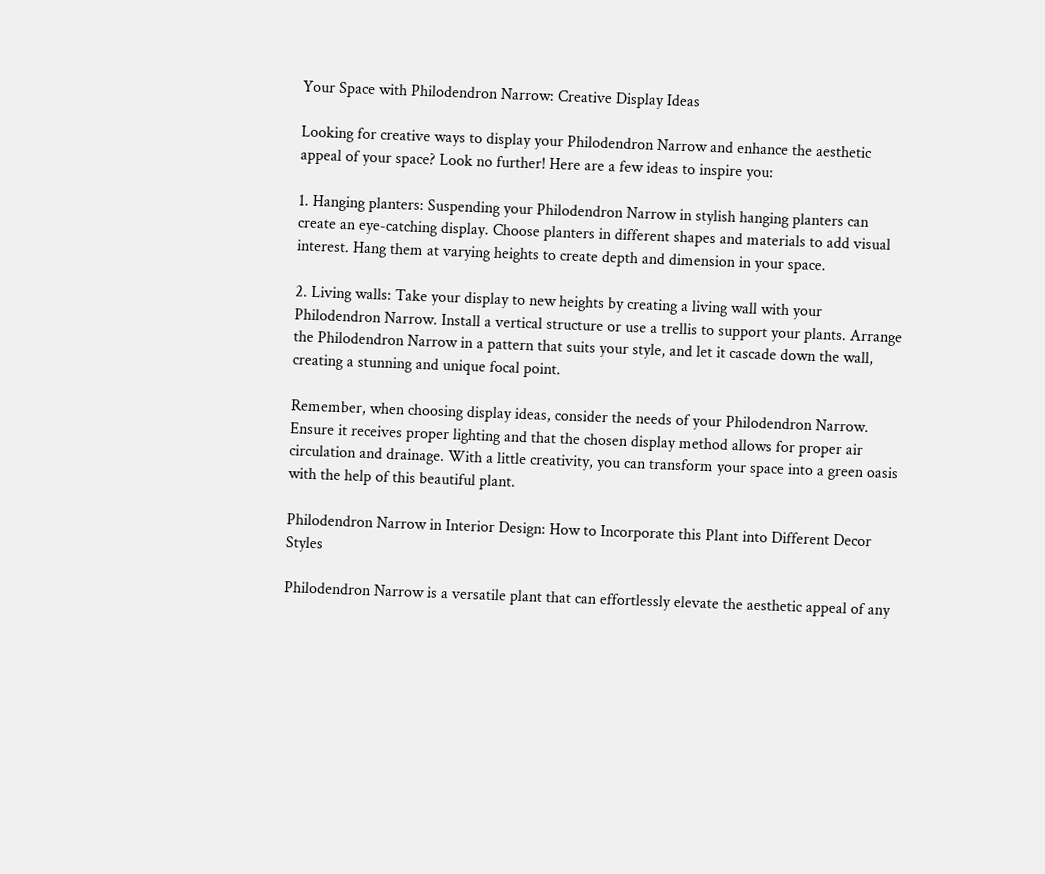Your Space with Philodendron Narrow: Creative Display Ideas

Looking for creative ways to display your Philodendron Narrow and enhance the aesthetic appeal of your space? Look no further! Here are a few ideas to inspire you:

1. Hanging planters: Suspending your Philodendron Narrow in stylish hanging planters can create an eye-catching display. Choose planters in different shapes and materials to add visual interest. Hang them at varying heights to create depth and dimension in your space.

2. Living walls: Take your display to new heights by creating a living wall with your Philodendron Narrow. Install a vertical structure or use a trellis to support your plants. Arrange the Philodendron Narrow in a pattern that suits your style, and let it cascade down the wall, creating a stunning and unique focal point.

Remember, when choosing display ideas, consider the needs of your Philodendron Narrow. Ensure it receives proper lighting and that the chosen display method allows for proper air circulation and drainage. With a little creativity, you can transform your space into a green oasis with the help of this beautiful plant.

Philodendron Narrow in Interior Design: How to Incorporate this Plant into Different Decor Styles

Philodendron Narrow is a versatile plant that can effortlessly elevate the aesthetic appeal of any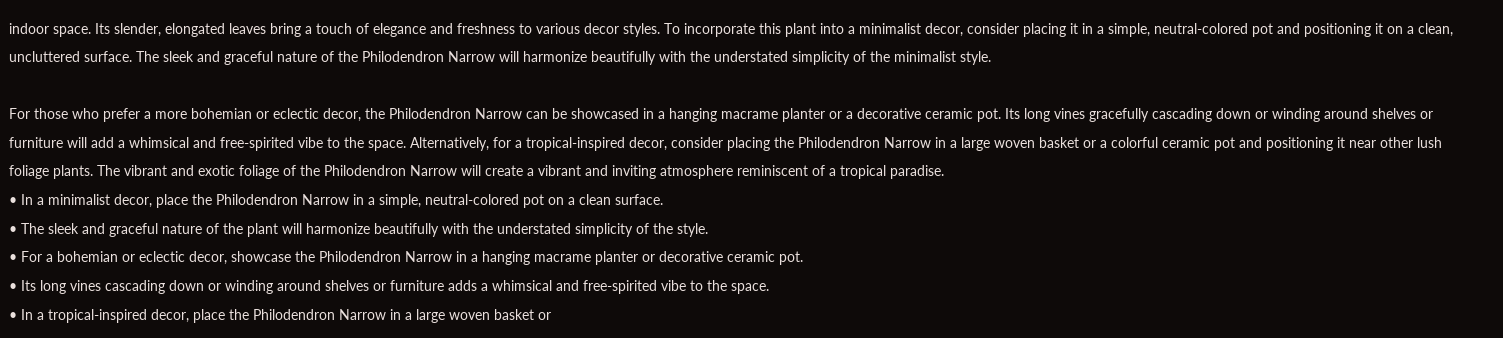indoor space. Its slender, elongated leaves bring a touch of elegance and freshness to various decor styles. To incorporate this plant into a minimalist decor, consider placing it in a simple, neutral-colored pot and positioning it on a clean, uncluttered surface. The sleek and graceful nature of the Philodendron Narrow will harmonize beautifully with the understated simplicity of the minimalist style.

For those who prefer a more bohemian or eclectic decor, the Philodendron Narrow can be showcased in a hanging macrame planter or a decorative ceramic pot. Its long vines gracefully cascading down or winding around shelves or furniture will add a whimsical and free-spirited vibe to the space. Alternatively, for a tropical-inspired decor, consider placing the Philodendron Narrow in a large woven basket or a colorful ceramic pot and positioning it near other lush foliage plants. The vibrant and exotic foliage of the Philodendron Narrow will create a vibrant and inviting atmosphere reminiscent of a tropical paradise.
• In a minimalist decor, place the Philodendron Narrow in a simple, neutral-colored pot on a clean surface.
• The sleek and graceful nature of the plant will harmonize beautifully with the understated simplicity of the style.
• For a bohemian or eclectic decor, showcase the Philodendron Narrow in a hanging macrame planter or decorative ceramic pot.
• Its long vines cascading down or winding around shelves or furniture adds a whimsical and free-spirited vibe to the space.
• In a tropical-inspired decor, place the Philodendron Narrow in a large woven basket or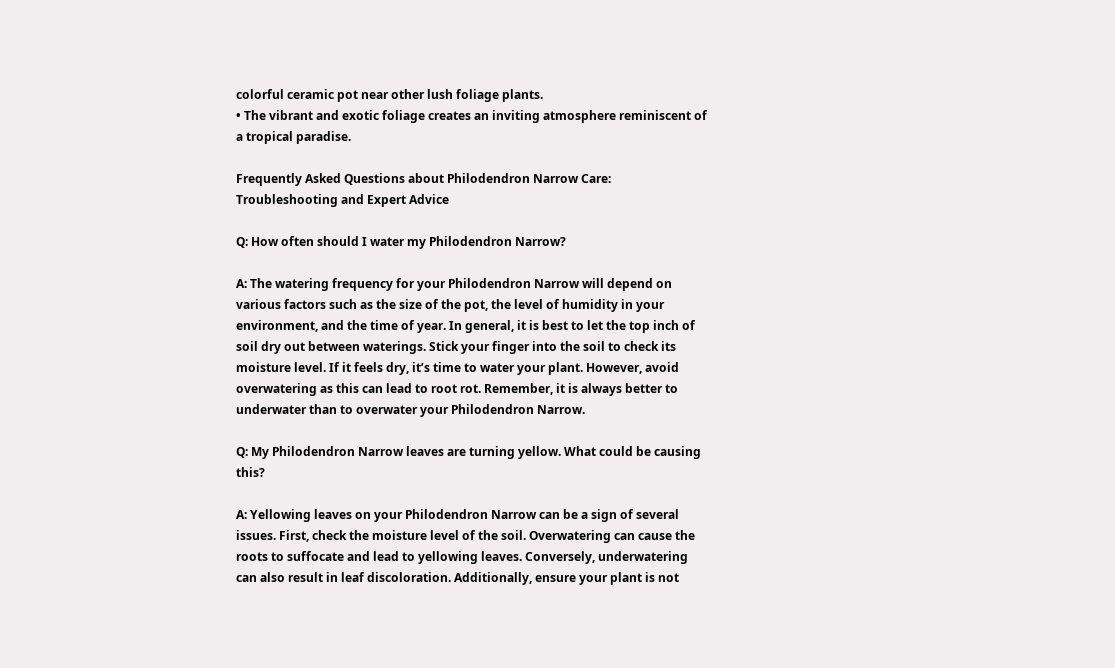colorful ceramic pot near other lush foliage plants.
• The vibrant and exotic foliage creates an inviting atmosphere reminiscent of a tropical paradise.

Frequently Asked Questions about Philodendron Narrow Care: Troubleshooting and Expert Advice

Q: How often should I water my Philodendron Narrow?

A: The watering frequency for your Philodendron Narrow will depend on various factors such as the size of the pot, the level of humidity in your environment, and the time of year. In general, it is best to let the top inch of soil dry out between waterings. Stick your finger into the soil to check its moisture level. If it feels dry, it’s time to water your plant. However, avoid overwatering as this can lead to root rot. Remember, it is always better to underwater than to overwater your Philodendron Narrow.

Q: My Philodendron Narrow leaves are turning yellow. What could be causing this?

A: Yellowing leaves on your Philodendron Narrow can be a sign of several issues. First, check the moisture level of the soil. Overwatering can cause the roots to suffocate and lead to yellowing leaves. Conversely, underwatering can also result in leaf discoloration. Additionally, ensure your plant is not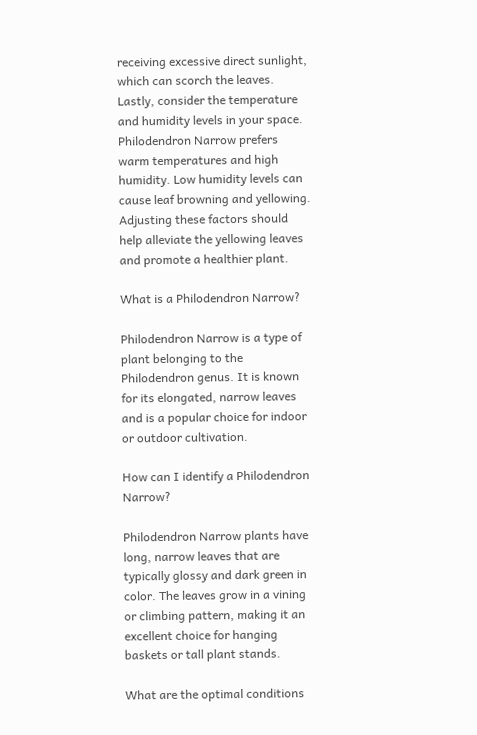receiving excessive direct sunlight, which can scorch the leaves. Lastly, consider the temperature and humidity levels in your space. Philodendron Narrow prefers warm temperatures and high humidity. Low humidity levels can cause leaf browning and yellowing. Adjusting these factors should help alleviate the yellowing leaves and promote a healthier plant.

What is a Philodendron Narrow?

Philodendron Narrow is a type of plant belonging to the Philodendron genus. It is known for its elongated, narrow leaves and is a popular choice for indoor or outdoor cultivation.

How can I identify a Philodendron Narrow?

Philodendron Narrow plants have long, narrow leaves that are typically glossy and dark green in color. The leaves grow in a vining or climbing pattern, making it an excellent choice for hanging baskets or tall plant stands.

What are the optimal conditions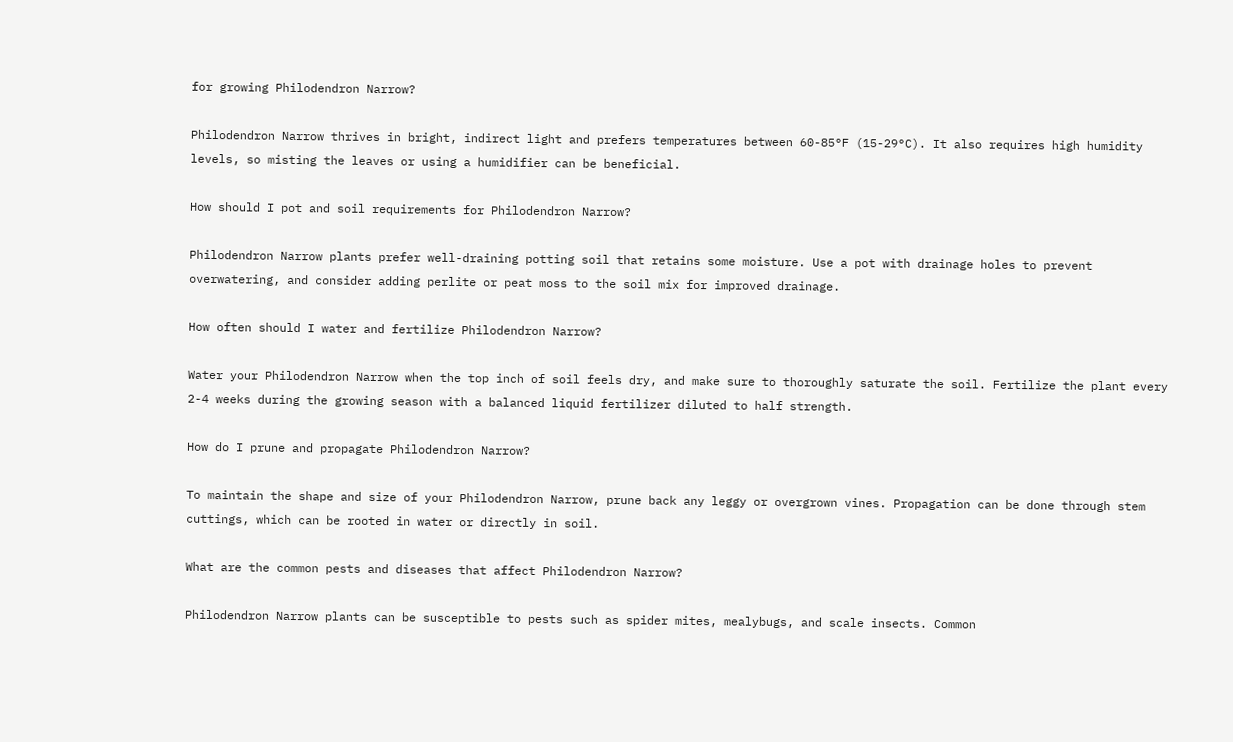for growing Philodendron Narrow?

Philodendron Narrow thrives in bright, indirect light and prefers temperatures between 60-85°F (15-29°C). It also requires high humidity levels, so misting the leaves or using a humidifier can be beneficial.

How should I pot and soil requirements for Philodendron Narrow?

Philodendron Narrow plants prefer well-draining potting soil that retains some moisture. Use a pot with drainage holes to prevent overwatering, and consider adding perlite or peat moss to the soil mix for improved drainage.

How often should I water and fertilize Philodendron Narrow?

Water your Philodendron Narrow when the top inch of soil feels dry, and make sure to thoroughly saturate the soil. Fertilize the plant every 2-4 weeks during the growing season with a balanced liquid fertilizer diluted to half strength.

How do I prune and propagate Philodendron Narrow?

To maintain the shape and size of your Philodendron Narrow, prune back any leggy or overgrown vines. Propagation can be done through stem cuttings, which can be rooted in water or directly in soil.

What are the common pests and diseases that affect Philodendron Narrow?

Philodendron Narrow plants can be susceptible to pests such as spider mites, mealybugs, and scale insects. Common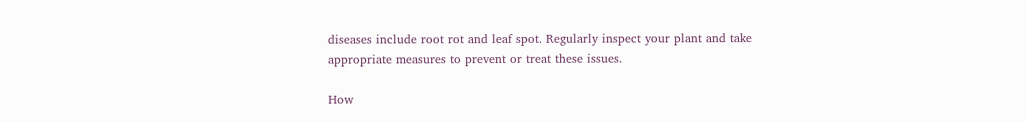diseases include root rot and leaf spot. Regularly inspect your plant and take appropriate measures to prevent or treat these issues.

How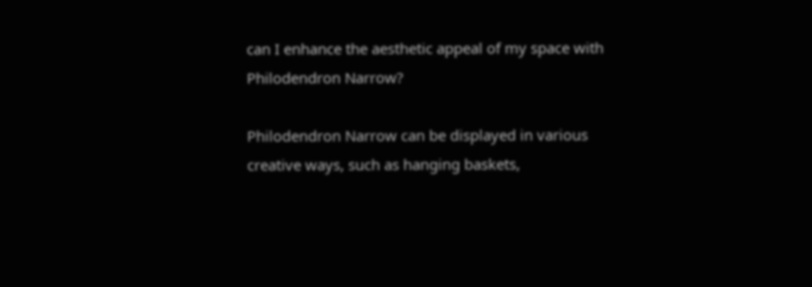can I enhance the aesthetic appeal of my space with Philodendron Narrow?

Philodendron Narrow can be displayed in various creative ways, such as hanging baskets,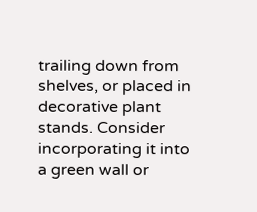trailing down from shelves, or placed in decorative plant stands. Consider incorporating it into a green wall or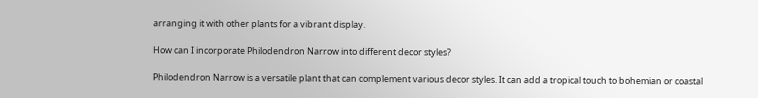arranging it with other plants for a vibrant display.

How can I incorporate Philodendron Narrow into different decor styles?

Philodendron Narrow is a versatile plant that can complement various decor styles. It can add a tropical touch to bohemian or coastal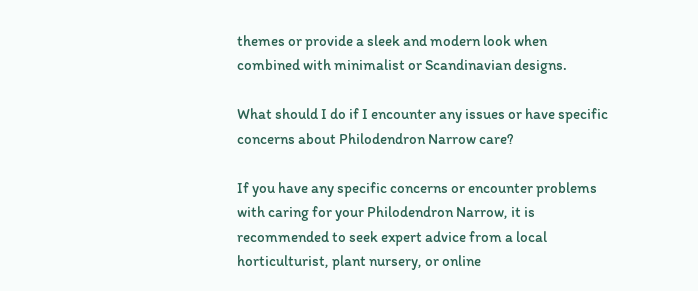themes or provide a sleek and modern look when combined with minimalist or Scandinavian designs.

What should I do if I encounter any issues or have specific concerns about Philodendron Narrow care?

If you have any specific concerns or encounter problems with caring for your Philodendron Narrow, it is recommended to seek expert advice from a local horticulturist, plant nursery, or online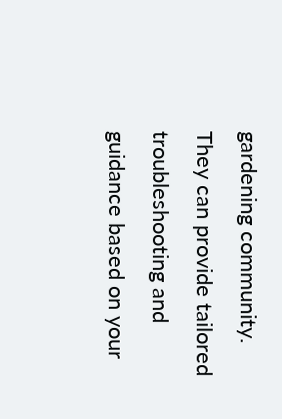gardening community. They can provide tailored troubleshooting and guidance based on your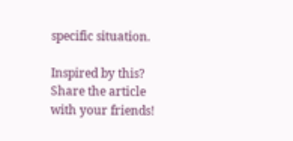specific situation.

Inspired by this? Share the article with your friends!